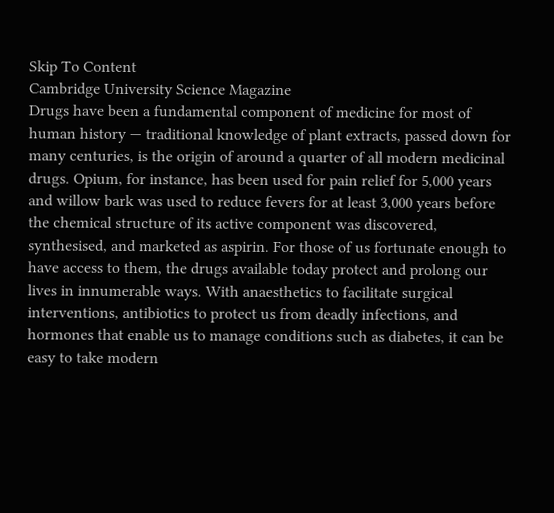Skip To Content
Cambridge University Science Magazine
Drugs have been a fundamental component of medicine for most of human history — traditional knowledge of plant extracts, passed down for many centuries, is the origin of around a quarter of all modern medicinal drugs. Opium, for instance, has been used for pain relief for 5,000 years and willow bark was used to reduce fevers for at least 3,000 years before the chemical structure of its active component was discovered, synthesised, and marketed as aspirin. For those of us fortunate enough to have access to them, the drugs available today protect and prolong our lives in innumerable ways. With anaesthetics to facilitate surgical interventions, antibiotics to protect us from deadly infections, and hormones that enable us to manage conditions such as diabetes, it can be easy to take modern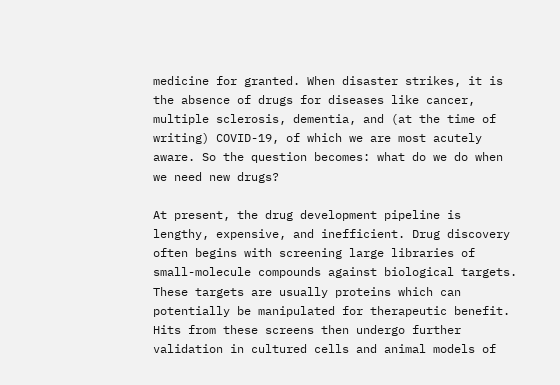medicine for granted. When disaster strikes, it is the absence of drugs for diseases like cancer, multiple sclerosis, dementia, and (at the time of writing) COVID-19, of which we are most acutely aware. So the question becomes: what do we do when we need new drugs?

At present, the drug development pipeline is lengthy, expensive, and inefficient. Drug discovery often begins with screening large libraries of small-molecule compounds against biological targets. These targets are usually proteins which can potentially be manipulated for therapeutic benefit. Hits from these screens then undergo further validation in cultured cells and animal models of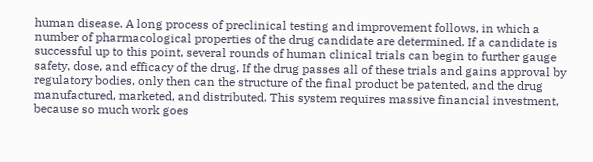human disease. A long process of preclinical testing and improvement follows, in which a number of pharmacological properties of the drug candidate are determined. If a candidate is successful up to this point, several rounds of human clinical trials can begin to further gauge safety, dose, and efficacy of the drug. If the drug passes all of these trials and gains approval by regulatory bodies, only then can the structure of the final product be patented, and the drug manufactured, marketed, and distributed. This system requires massive financial investment, because so much work goes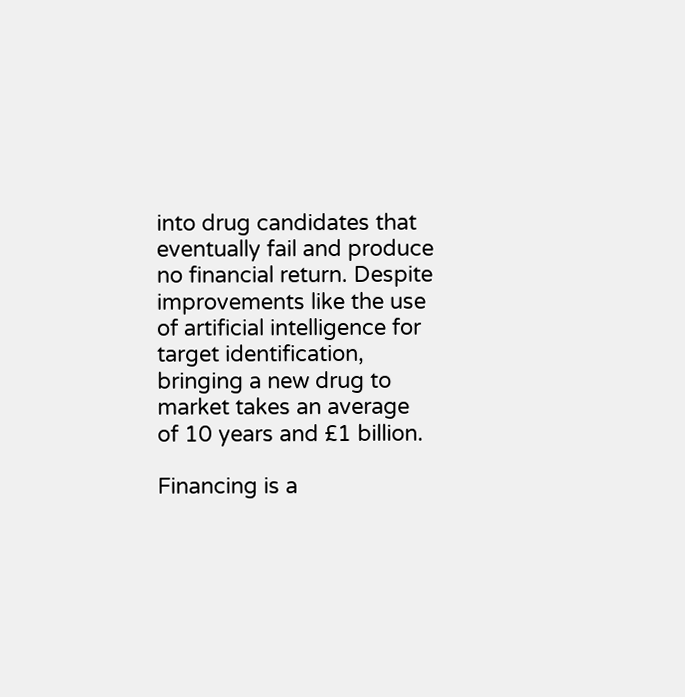into drug candidates that eventually fail and produce no financial return. Despite improvements like the use of artificial intelligence for target identification, bringing a new drug to market takes an average of 10 years and £1 billion.

Financing is a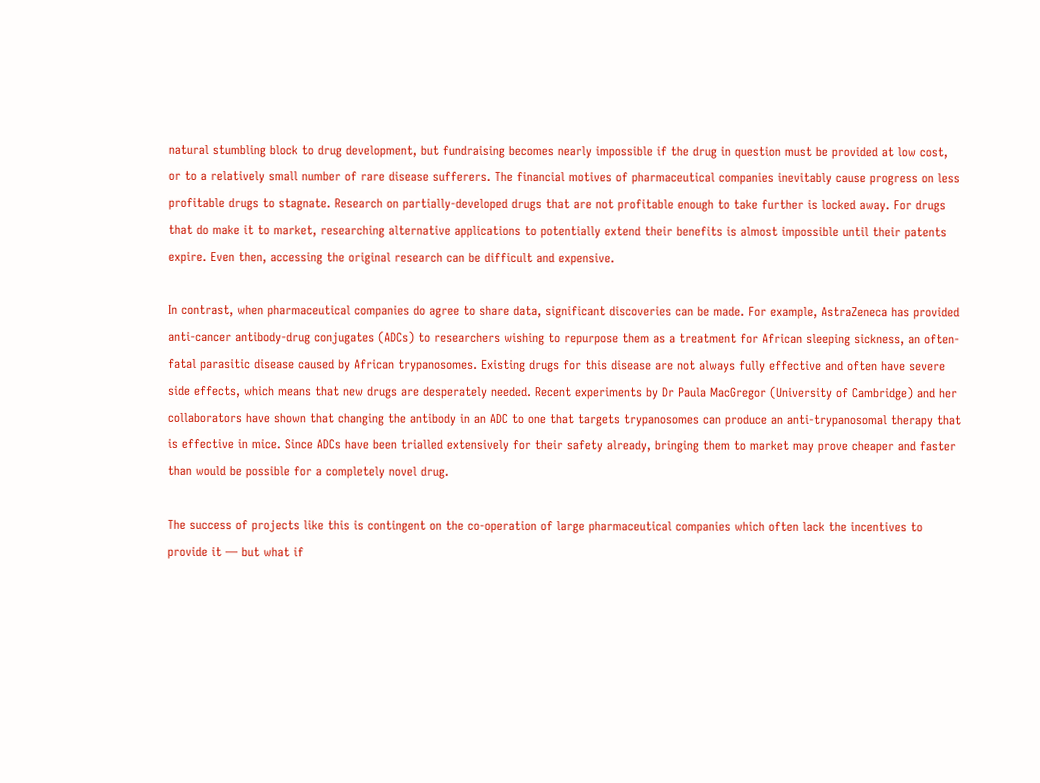natural stumbling block to drug development, but fundraising becomes nearly impossible if the drug in question must be provided at low cost, or to a relatively small number of rare disease sufferers. The financial motives of pharmaceutical companies inevitably cause progress on less profitable drugs to stagnate. Research on partially-developed drugs that are not profitable enough to take further is locked away. For drugs that do make it to market, researching alternative applications to potentially extend their benefits is almost impossible until their patents expire. Even then, accessing the original research can be difficult and expensive.

In contrast, when pharmaceutical companies do agree to share data, significant discoveries can be made. For example, AstraZeneca has provided anti-cancer antibody-drug conjugates (ADCs) to researchers wishing to repurpose them as a treatment for African sleeping sickness, an often-fatal parasitic disease caused by African trypanosomes. Existing drugs for this disease are not always fully effective and often have severe side effects, which means that new drugs are desperately needed. Recent experiments by Dr Paula MacGregor (University of Cambridge) and her collaborators have shown that changing the antibody in an ADC to one that targets trypanosomes can produce an anti-trypanosomal therapy that is effective in mice. Since ADCs have been trialled extensively for their safety already, bringing them to market may prove cheaper and faster than would be possible for a completely novel drug.

The success of projects like this is contingent on the co-operation of large pharmaceutical companies which often lack the incentives to provide it — but what if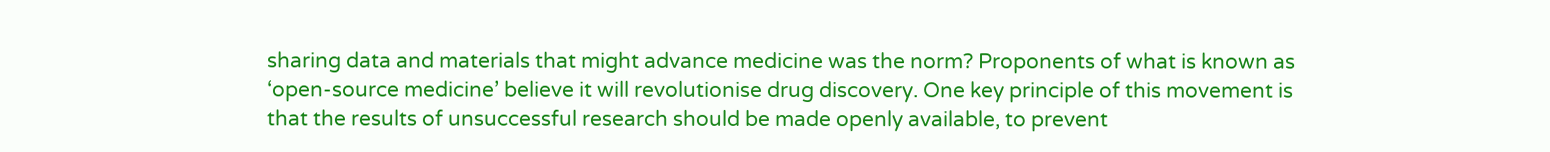sharing data and materials that might advance medicine was the norm? Proponents of what is known as ‘open-source medicine’ believe it will revolutionise drug discovery. One key principle of this movement is that the results of unsuccessful research should be made openly available, to prevent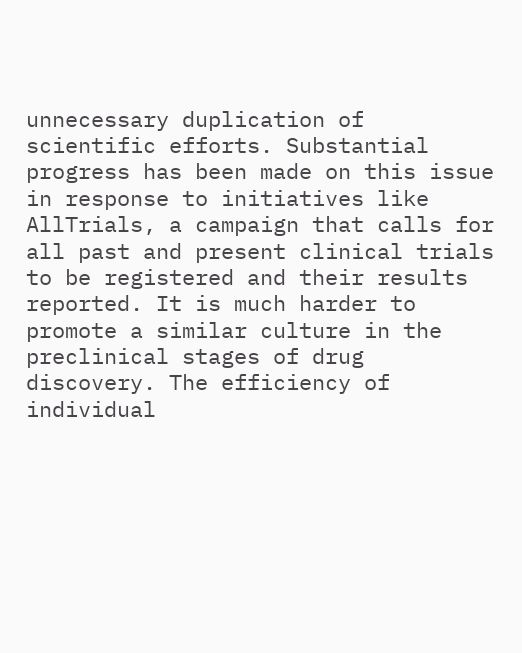unnecessary duplication of scientific efforts. Substantial progress has been made on this issue in response to initiatives like AllTrials, a campaign that calls for all past and present clinical trials to be registered and their results reported. It is much harder to promote a similar culture in the preclinical stages of drug discovery. The efficiency of individual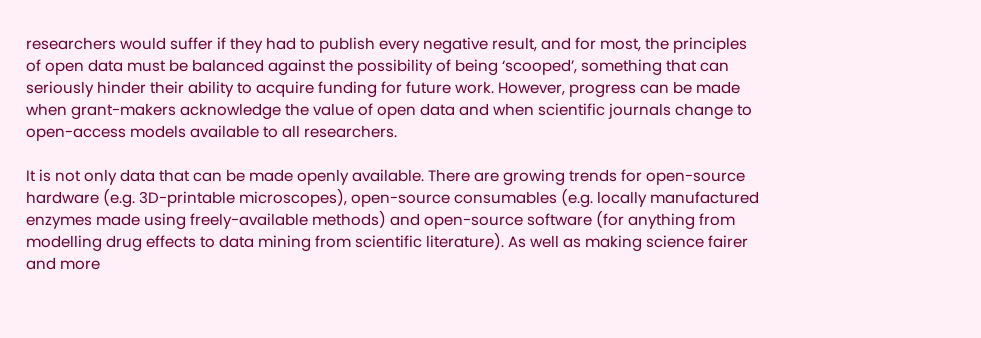researchers would suffer if they had to publish every negative result, and for most, the principles of open data must be balanced against the possibility of being ‘scooped’, something that can seriously hinder their ability to acquire funding for future work. However, progress can be made when grant-makers acknowledge the value of open data and when scientific journals change to open-access models available to all researchers.

It is not only data that can be made openly available. There are growing trends for open-source hardware (e.g. 3D-printable microscopes), open-source consumables (e.g. locally manufactured enzymes made using freely-available methods) and open-source software (for anything from modelling drug effects to data mining from scientific literature). As well as making science fairer and more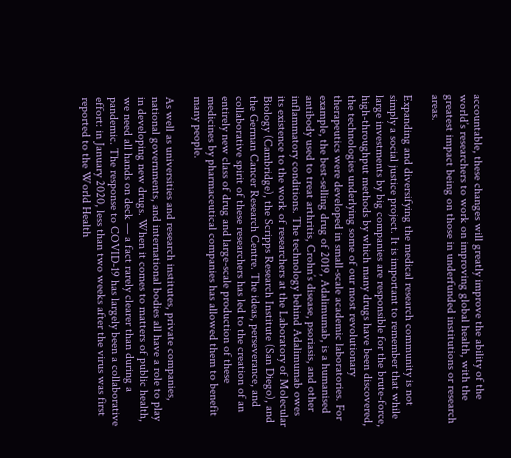accountable, these changes will greatly improve the ability of the world’s researchers to work on improving global health, with the greatest impact being on those in underfunded institutions or research areas.

Expanding and diversifying the medical research community is not simply a social justice project. It is important to remember that while large investments by big companies are responsible for the brute-force, high-throughput methods by which many drugs have been discovered, the technologies underlying some of our most revolutionary therapeutics were developed in small-scale academic laboratories. For example, the best-selling drug of 2019, Adalimumab, is a humanised antibody used to treat arthritis, Crohn’s disease, psoriasis, and other inflammatory conditions. The technology behind Adalimumab owes its existence to the work of researchers at the Laboratory of Molecular Biology (Cambridge), the Scripps Research Institute (San Diego), and the German Cancer Research Centre. The ideas, perseverance, and collaborative spirit of these researchers has led to the creation of an entirely new class of drug and large-scale production of these medicines by pharmaceutical companies has allowed them to benefit many people.

As well as universities and research institutes, private companies, national governments, and international bodies all have a role to play in developing new drugs. When it comes to matters of public health, we need all hands on deck — a fact rarely clearer than during a pandemic. The response to COVID-19 has largely been a collaborative effort: in January 2020, less than two weeks after the virus was first reported to the World Health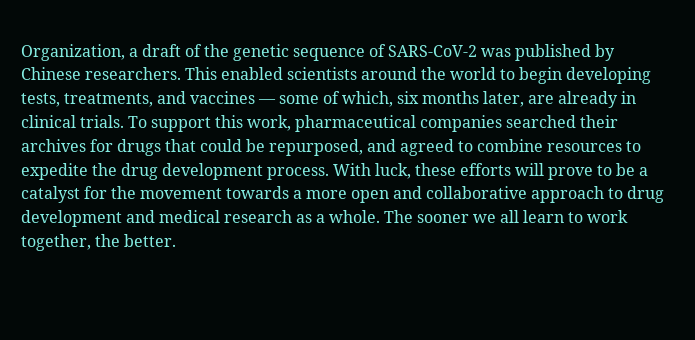Organization, a draft of the genetic sequence of SARS-CoV-2 was published by Chinese researchers. This enabled scientists around the world to begin developing tests, treatments, and vaccines — some of which, six months later, are already in clinical trials. To support this work, pharmaceutical companies searched their archives for drugs that could be repurposed, and agreed to combine resources to expedite the drug development process. With luck, these efforts will prove to be a catalyst for the movement towards a more open and collaborative approach to drug development and medical research as a whole. The sooner we all learn to work together, the better.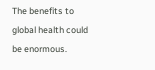The benefits to global health could be enormous.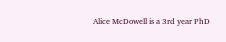Alice McDowell is a 3rd year PhD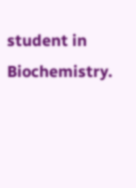student in Biochemistry.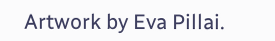Artwork by Eva Pillai.